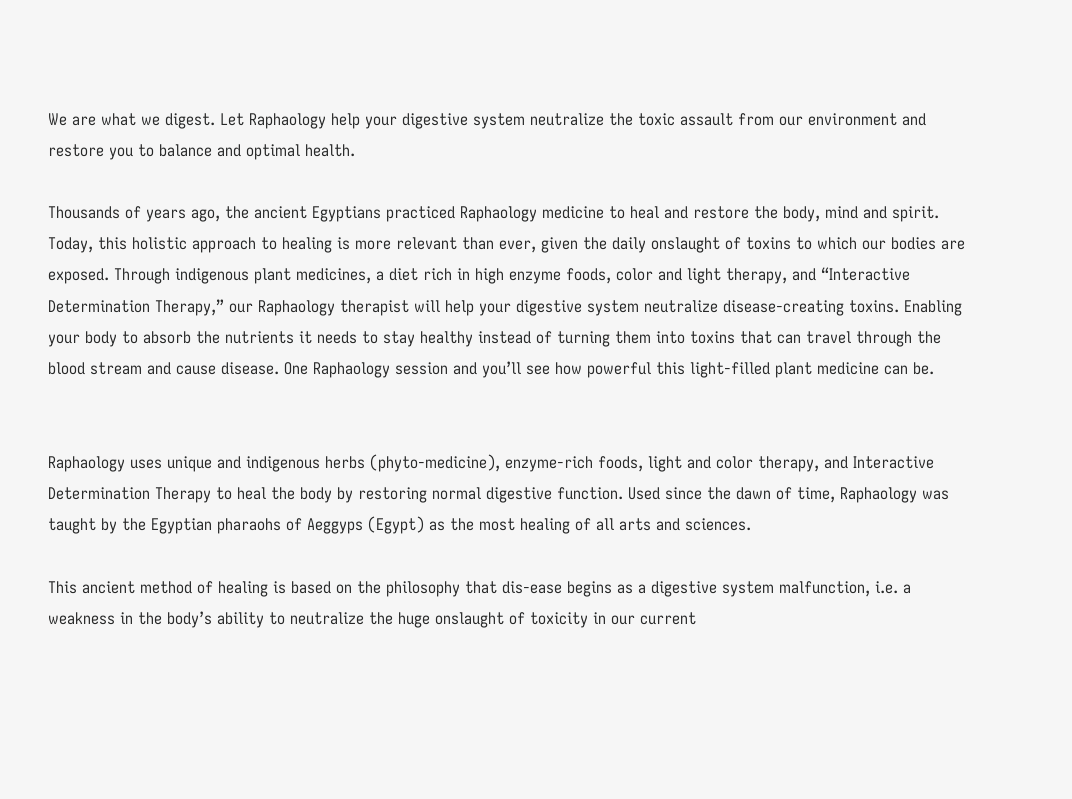We are what we digest. Let Raphaology help your digestive system neutralize the toxic assault from our environment and restore you to balance and optimal health.

Thousands of years ago, the ancient Egyptians practiced Raphaology medicine to heal and restore the body, mind and spirit. Today, this holistic approach to healing is more relevant than ever, given the daily onslaught of toxins to which our bodies are exposed. Through indigenous plant medicines, a diet rich in high enzyme foods, color and light therapy, and “Interactive Determination Therapy,” our Raphaology therapist will help your digestive system neutralize disease-creating toxins. Enabling your body to absorb the nutrients it needs to stay healthy instead of turning them into toxins that can travel through the blood stream and cause disease. One Raphaology session and you’ll see how powerful this light-filled plant medicine can be.


Raphaology uses unique and indigenous herbs (phyto-medicine), enzyme-rich foods, light and color therapy, and Interactive Determination Therapy to heal the body by restoring normal digestive function. Used since the dawn of time, Raphaology was taught by the Egyptian pharaohs of Aeggyps (Egypt) as the most healing of all arts and sciences.

This ancient method of healing is based on the philosophy that dis-ease begins as a digestive system malfunction, i.e. a weakness in the body’s ability to neutralize the huge onslaught of toxicity in our current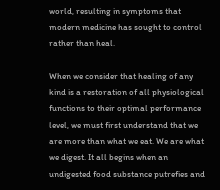world, resulting in symptoms that modern medicine has sought to control rather than heal.

When we consider that healing of any kind is a restoration of all physiological functions to their optimal performance level, we must first understand that we are more than what we eat. We are what we digest. It all begins when an undigested food substance putrefies and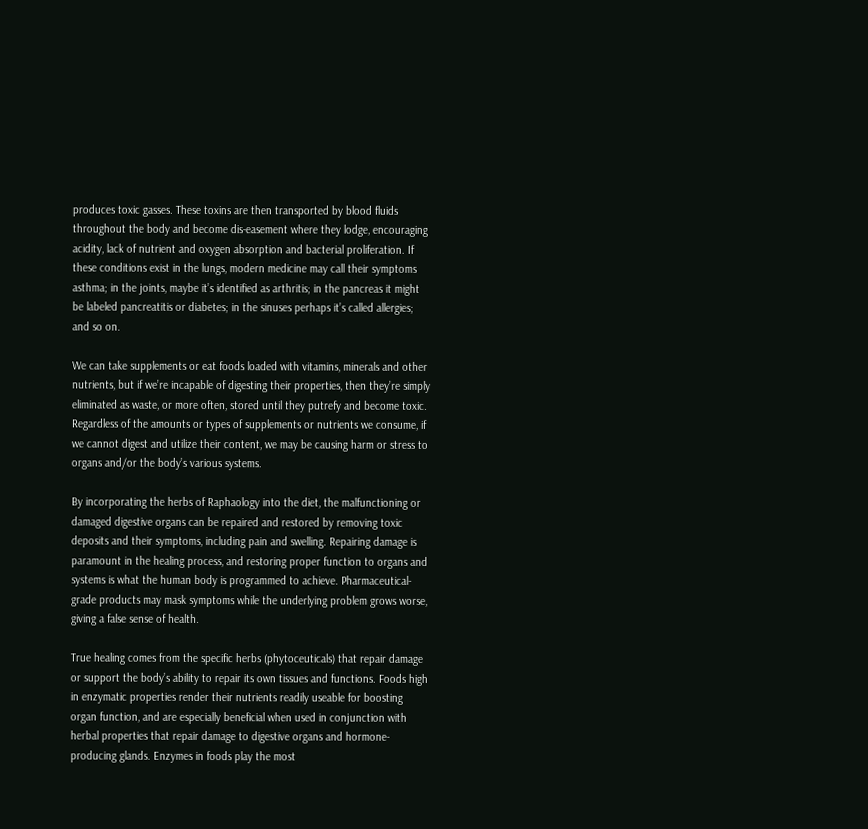produces toxic gasses. These toxins are then transported by blood fluids throughout the body and become dis-easement where they lodge, encouraging acidity, lack of nutrient and oxygen absorption and bacterial proliferation. If these conditions exist in the lungs, modern medicine may call their symptoms asthma; in the joints, maybe it’s identified as arthritis; in the pancreas it might be labeled pancreatitis or diabetes; in the sinuses perhaps it’s called allergies; and so on.

We can take supplements or eat foods loaded with vitamins, minerals and other nutrients, but if we’re incapable of digesting their properties, then they’re simply eliminated as waste, or more often, stored until they putrefy and become toxic. Regardless of the amounts or types of supplements or nutrients we consume, if we cannot digest and utilize their content, we may be causing harm or stress to organs and/or the body’s various systems.

By incorporating the herbs of Raphaology into the diet, the malfunctioning or damaged digestive organs can be repaired and restored by removing toxic deposits and their symptoms, including pain and swelling. Repairing damage is paramount in the healing process, and restoring proper function to organs and systems is what the human body is programmed to achieve. Pharmaceutical-grade products may mask symptoms while the underlying problem grows worse, giving a false sense of health.

True healing comes from the specific herbs (phytoceuticals) that repair damage or support the body’s ability to repair its own tissues and functions. Foods high in enzymatic properties render their nutrients readily useable for boosting organ function, and are especially beneficial when used in conjunction with herbal properties that repair damage to digestive organs and hormone-producing glands. Enzymes in foods play the most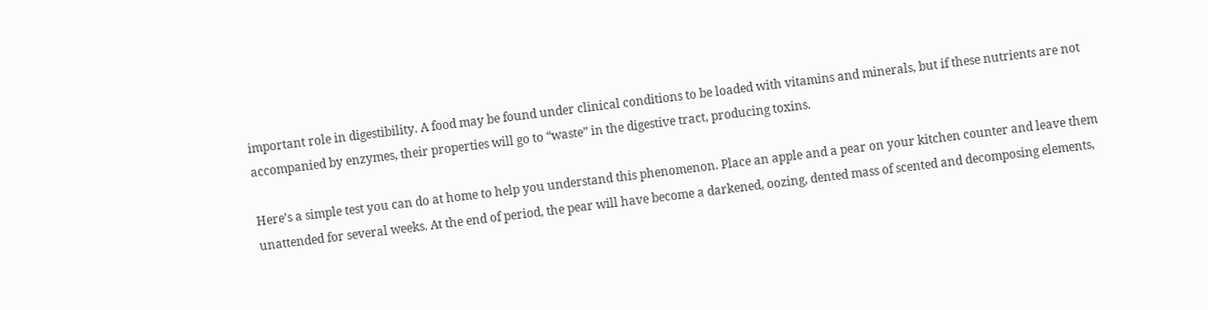important role in digestibility. A food may be found under clinical conditions to be loaded with vitamins and minerals, but if these nutrients are not accompanied by enzymes, their properties will go to “waste” in the digestive tract, producing toxins.

Here’s a simple test you can do at home to help you understand this phenomenon. Place an apple and a pear on your kitchen counter and leave them unattended for several weeks. At the end of period, the pear will have become a darkened, oozing, dented mass of scented and decomposing elements,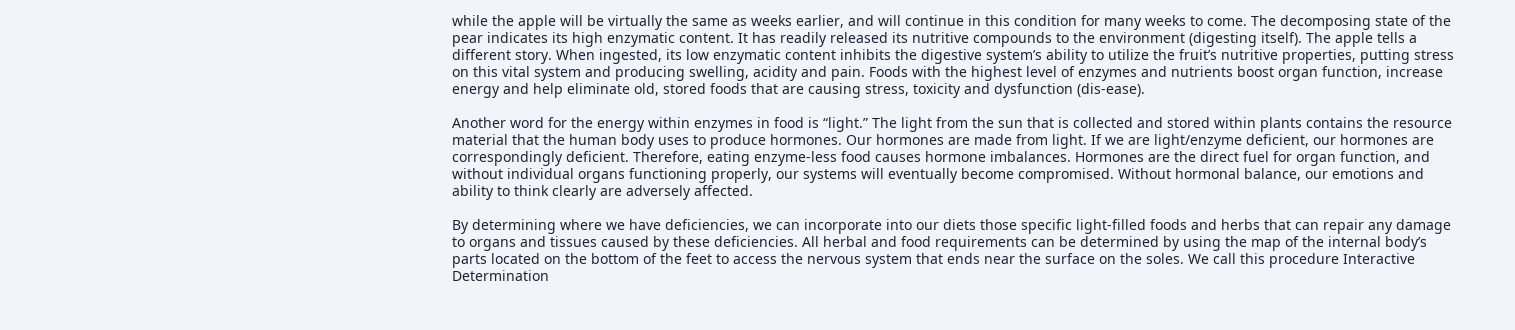while the apple will be virtually the same as weeks earlier, and will continue in this condition for many weeks to come. The decomposing state of the pear indicates its high enzymatic content. It has readily released its nutritive compounds to the environment (digesting itself). The apple tells a different story. When ingested, its low enzymatic content inhibits the digestive system’s ability to utilize the fruit’s nutritive properties, putting stress on this vital system and producing swelling, acidity and pain. Foods with the highest level of enzymes and nutrients boost organ function, increase energy and help eliminate old, stored foods that are causing stress, toxicity and dysfunction (dis-ease).

Another word for the energy within enzymes in food is “light.” The light from the sun that is collected and stored within plants contains the resource material that the human body uses to produce hormones. Our hormones are made from light. If we are light/enzyme deficient, our hormones are correspondingly deficient. Therefore, eating enzyme-less food causes hormone imbalances. Hormones are the direct fuel for organ function, and without individual organs functioning properly, our systems will eventually become compromised. Without hormonal balance, our emotions and ability to think clearly are adversely affected.

By determining where we have deficiencies, we can incorporate into our diets those specific light-filled foods and herbs that can repair any damage to organs and tissues caused by these deficiencies. All herbal and food requirements can be determined by using the map of the internal body’s parts located on the bottom of the feet to access the nervous system that ends near the surface on the soles. We call this procedure Interactive Determination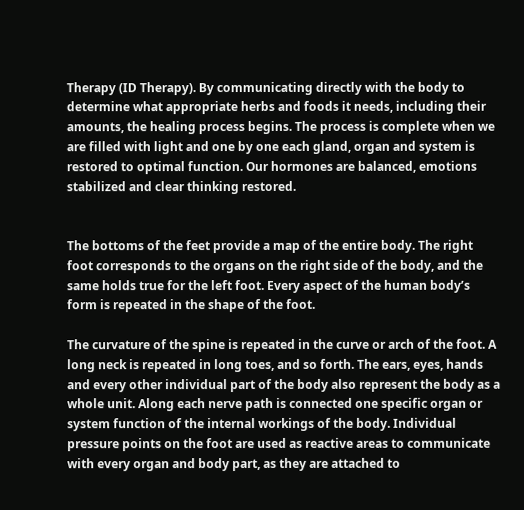Therapy (ID Therapy). By communicating directly with the body to determine what appropriate herbs and foods it needs, including their amounts, the healing process begins. The process is complete when we are filled with light and one by one each gland, organ and system is restored to optimal function. Our hormones are balanced, emotions stabilized and clear thinking restored.


The bottoms of the feet provide a map of the entire body. The right foot corresponds to the organs on the right side of the body, and the same holds true for the left foot. Every aspect of the human body’s form is repeated in the shape of the foot.

The curvature of the spine is repeated in the curve or arch of the foot. A long neck is repeated in long toes, and so forth. The ears, eyes, hands and every other individual part of the body also represent the body as a whole unit. Along each nerve path is connected one specific organ or system function of the internal workings of the body. Individual pressure points on the foot are used as reactive areas to communicate with every organ and body part, as they are attached to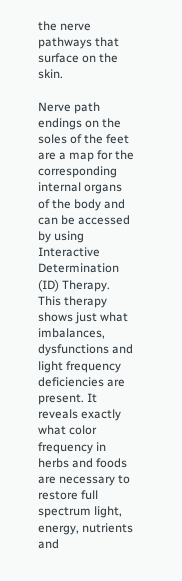the nerve pathways that surface on the skin.

Nerve path endings on the soles of the feet are a map for the corresponding internal organs of the body and can be accessed by using Interactive Determination (ID) Therapy. This therapy shows just what imbalances, dysfunctions and light frequency deficiencies are present. It reveals exactly what color frequency in herbs and foods are necessary to restore full spectrum light, energy, nutrients and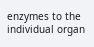enzymes to the individual organ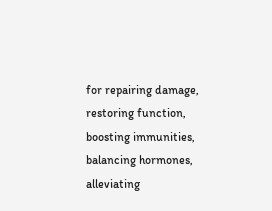for repairing damage, restoring function, boosting immunities, balancing hormones, alleviating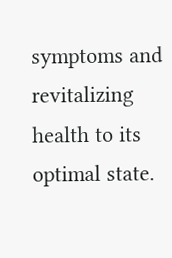symptoms and revitalizing health to its optimal state.